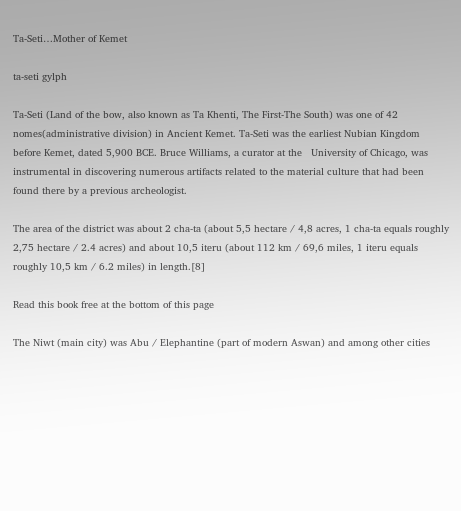Ta-Seti…Mother of Kemet

ta-seti gylph

Ta-Seti (Land of the bow, also known as Ta Khenti, The First-The South) was one of 42 nomes(administrative division) in Ancient Kemet. Ta-Seti was the earliest Nubian Kingdom  before Kemet, dated 5,900 BCE. Bruce Williams, a curator at the   University of Chicago, was instrumental in discovering numerous artifacts related to the material culture that had been found there by a previous archeologist.

The area of the district was about 2 cha-ta (about 5,5 hectare / 4,8 acres, 1 cha-ta equals roughly 2,75 hectare / 2.4 acres) and about 10,5 iteru (about 112 km / 69,6 miles, 1 iteru equals roughly 10,5 km / 6.2 miles) in length.[8]

Read this book free at the bottom of this page

The Niwt (main city) was Abu / Elephantine (part of modern Aswan) and among other cities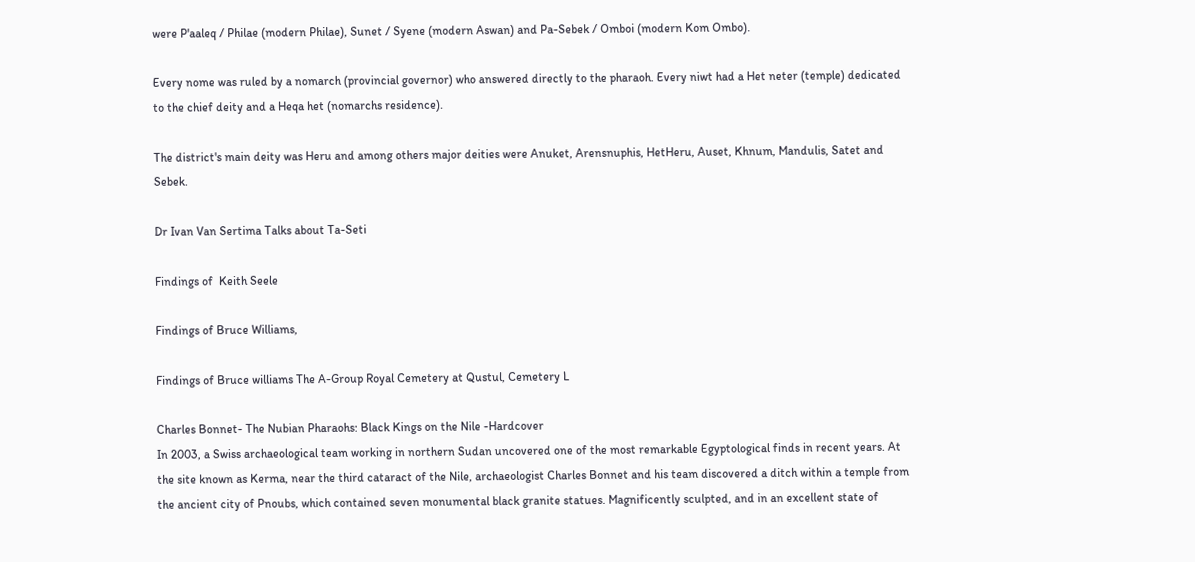were P'aaleq / Philae (modern Philae), Sunet / Syene (modern Aswan) and Pa-Sebek / Omboi (modern Kom Ombo).

Every nome was ruled by a nomarch (provincial governor) who answered directly to the pharaoh. Every niwt had a Het neter (temple) dedicated to the chief deity and a Heqa het (nomarchs residence).

The district's main deity was Heru and among others major deities were Anuket, Arensnuphis, HetHeru, Auset, Khnum, Mandulis, Satet and Sebek.

Dr Ivan Van Sertima Talks about Ta-Seti

Findings of  Keith Seele

Findings of Bruce Williams,

Findings of Bruce williams The A-Group Royal Cemetery at Qustul, Cemetery L

Charles Bonnet- The Nubian Pharaohs: Black Kings on the Nile -Hardcover
In 2003, a Swiss archaeological team working in northern Sudan uncovered one of the most remarkable Egyptological finds in recent years. At the site known as Kerma, near the third cataract of the Nile, archaeologist Charles Bonnet and his team discovered a ditch within a temple from the ancient city of Pnoubs, which contained seven monumental black granite statues. Magnificently sculpted, and in an excellent state of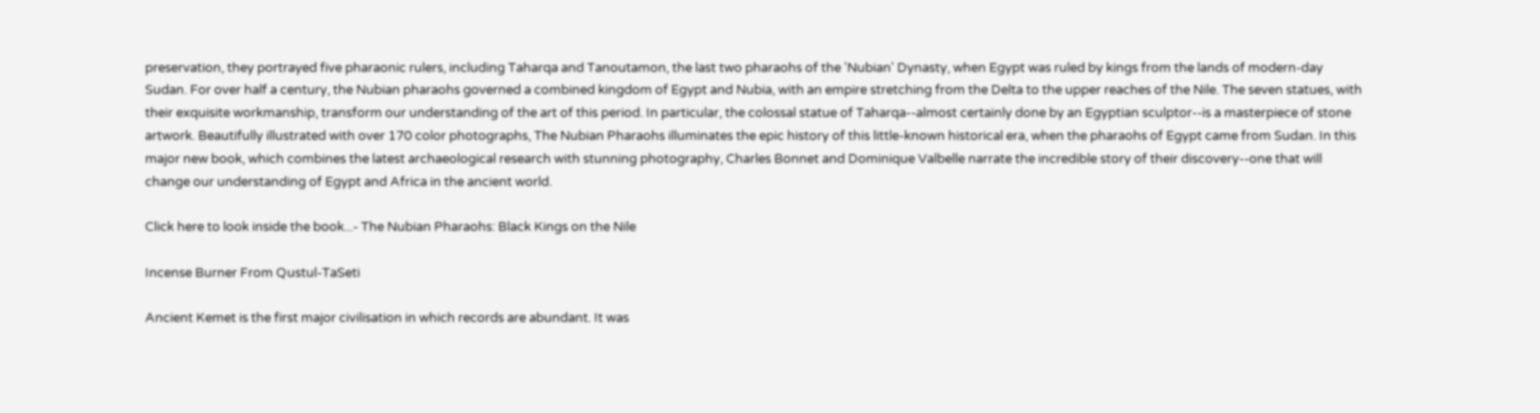preservation, they portrayed five pharaonic rulers, including Taharqa and Tanoutamon, the last two pharaohs of the 'Nubian' Dynasty, when Egypt was ruled by kings from the lands of modern-day Sudan. For over half a century, the Nubian pharaohs governed a combined kingdom of Egypt and Nubia, with an empire stretching from the Delta to the upper reaches of the Nile. The seven statues, with their exquisite workmanship, transform our understanding of the art of this period. In particular, the colossal statue of Taharqa--almost certainly done by an Egyptian sculptor--is a masterpiece of stone artwork. Beautifully illustrated with over 170 color photographs, The Nubian Pharaohs illuminates the epic history of this little-known historical era, when the pharaohs of Egypt came from Sudan. In this major new book, which combines the latest archaeological research with stunning photography, Charles Bonnet and Dominique Valbelle narrate the incredible story of their discovery--one that will change our understanding of Egypt and Africa in the ancient world.

Click here to look inside the book...- The Nubian Pharaohs: Black Kings on the Nile

Incense Burner From Qustul-TaSeti

Ancient Kemet is the first major civilisation in which records are abundant. It was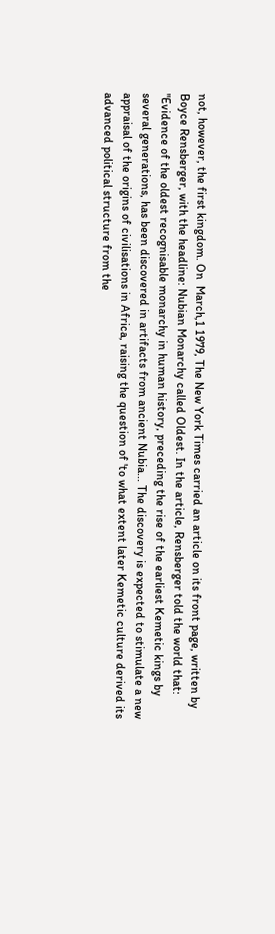not, however, the first kingdom. On  March,1 1979, The New York Times carried an article on its front page, written by Boyce Rensberger, with the headline: Nubian Monarchy called Oldest. In the article, Rensberger told the world that: "Evidence of the oldest recognisable monarchy in human history, preceding the rise of the earliest Kemetic kings by several generations, has been discovered in artifacts from ancient Nubia... The discovery is expected to stimulate a new appraisal of the origins of civilisations in Africa, raising the question of 'to what extent later Kemetic culture derived its advanced political structure from the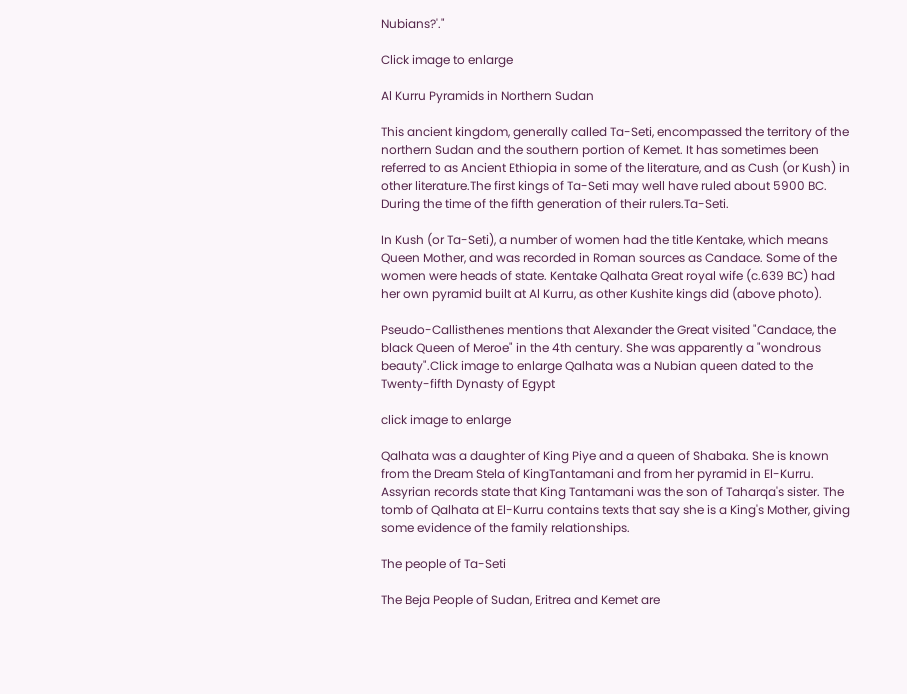Nubians?'."

Click image to enlarge

Al Kurru Pyramids in Northern Sudan

This ancient kingdom, generally called Ta-Seti, encompassed the territory of the northern Sudan and the southern portion of Kemet. It has sometimes been referred to as Ancient Ethiopia in some of the literature, and as Cush (or Kush) in other literature.The first kings of Ta-Seti may well have ruled about 5900 BC. During the time of the fifth generation of their rulers.Ta-Seti.

In Kush (or Ta-Seti), a number of women had the title Kentake, which means Queen Mother, and was recorded in Roman sources as Candace. Some of the women were heads of state. Kentake Qalhata Great royal wife (c.639 BC) had her own pyramid built at Al Kurru, as other Kushite kings did (above photo).

Pseudo-Callisthenes mentions that Alexander the Great visited "Candace, the black Queen of Meroe" in the 4th century. She was apparently a "wondrous beauty".Click image to enlarge Qalhata was a Nubian queen dated to the Twenty-fifth Dynasty of Egypt

click image to enlarge

Qalhata was a daughter of King Piye and a queen of Shabaka. She is known from the Dream Stela of KingTantamani and from her pyramid in El-Kurru. Assyrian records state that King Tantamani was the son of Taharqa's sister. The tomb of Qalhata at El-Kurru contains texts that say she is a King's Mother, giving some evidence of the family relationships.

The people of Ta-Seti

The Beja People of Sudan, Eritrea and Kemet are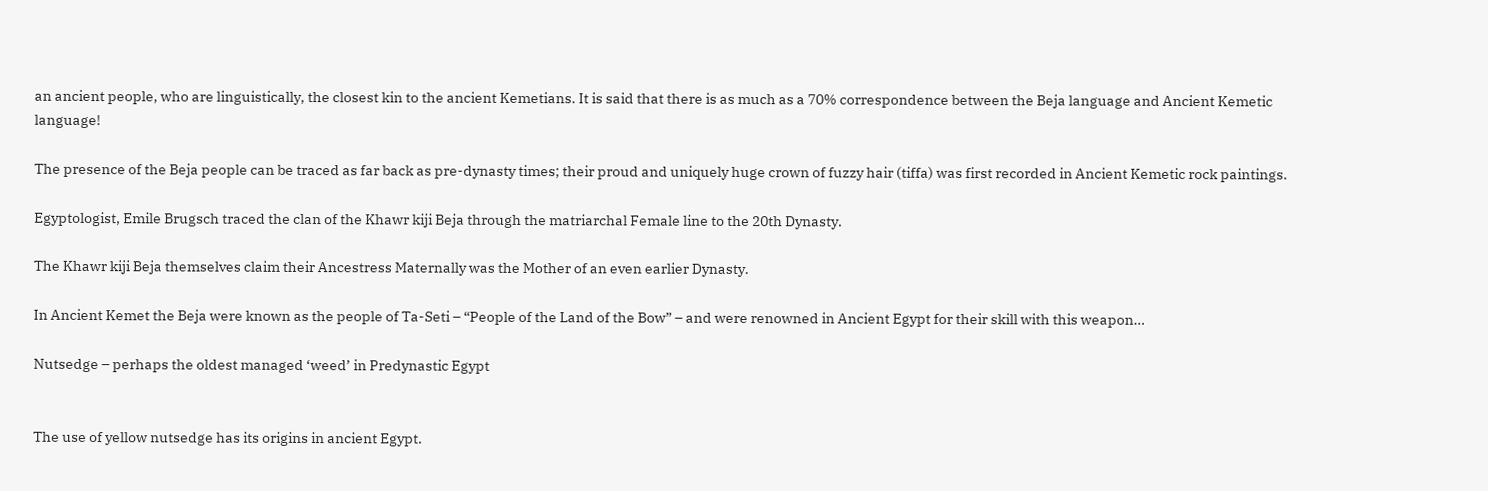an ancient people, who are linguistically, the closest kin to the ancient Kemetians. It is said that there is as much as a 70% correspondence between the Beja language and Ancient Kemetic language!

The presence of the Beja people can be traced as far back as pre-dynasty times; their proud and uniquely huge crown of fuzzy hair (tiffa) was first recorded in Ancient Kemetic rock paintings.

Egyptologist, Emile Brugsch traced the clan of the Khawr kiji Beja through the matriarchal Female line to the 20th Dynasty.

The Khawr kiji Beja themselves claim their Ancestress Maternally was the Mother of an even earlier Dynasty.

In Ancient Kemet the Beja were known as the people of Ta-Seti – “People of the Land of the Bow” – and were renowned in Ancient Egypt for their skill with this weapon…

Nutsedge – perhaps the oldest managed ‘weed’ in Predynastic Egypt


The use of yellow nutsedge has its origins in ancient Egypt.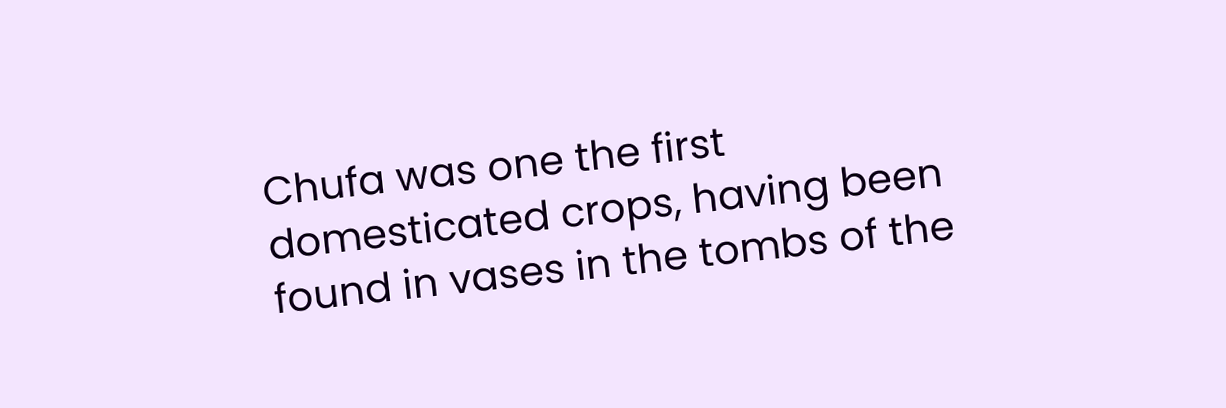Chufa was one the first domesticated crops, having been found in vases in the tombs of the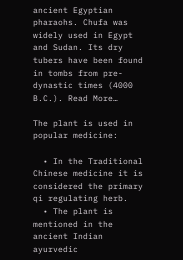ancient Egyptian pharaohs. Chufa was widely used in Egypt and Sudan. Its dry tubers have been found in tombs from pre-dynastic times (4000 B.C.). Read More…

The plant is used in popular medicine:

  • In the Traditional Chinese medicine it is considered the primary qi regulating herb.
  • The plant is mentioned in the ancient Indian ayurvedic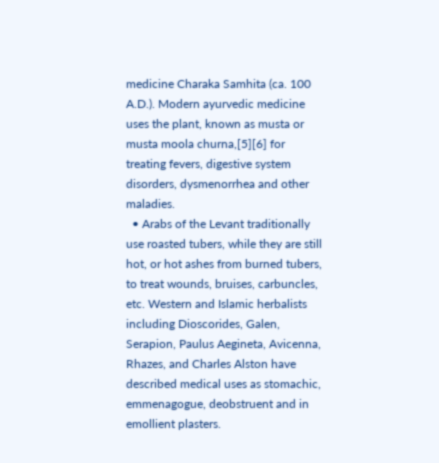medicine Charaka Samhita (ca. 100 A.D.). Modern ayurvedic medicine uses the plant, known as musta or musta moola churna,[5][6] for treating fevers, digestive system disorders, dysmenorrhea and other maladies.
  • Arabs of the Levant traditionally use roasted tubers, while they are still hot, or hot ashes from burned tubers, to treat wounds, bruises, carbuncles, etc. Western and Islamic herbalists including Dioscorides, Galen, Serapion, Paulus Aegineta, Avicenna, Rhazes, and Charles Alston have described medical uses as stomachic, emmenagogue, deobstruent and in emollient plasters.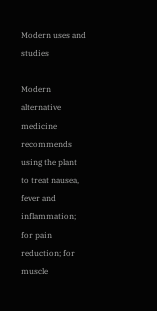Modern uses and studies

Modern alternative medicine recommends using the plant to treat nausea, fever and inflammation; for pain reduction; for muscle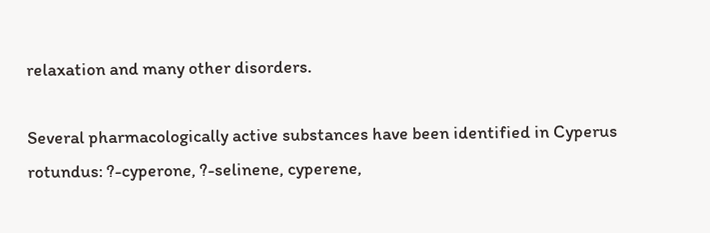relaxation and many other disorders.

Several pharmacologically active substances have been identified in Cyperus rotundus: ?-cyperone, ?-selinene, cyperene,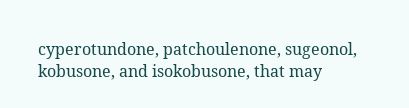cyperotundone, patchoulenone, sugeonol, kobusone, and isokobusone, that may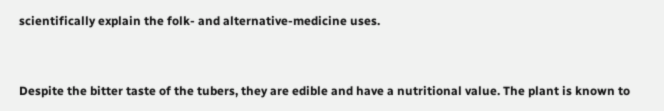scientifically explain the folk- and alternative-medicine uses.


Despite the bitter taste of the tubers, they are edible and have a nutritional value. The plant is known to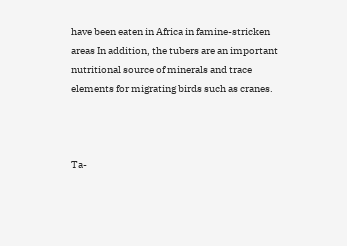have been eaten in Africa in famine-stricken areas In addition, the tubers are an important nutritional source of minerals and trace elements for migrating birds such as cranes.



Ta-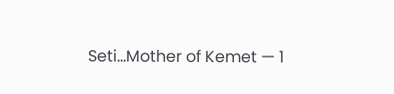Seti…Mother of Kemet — 1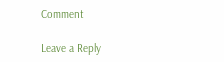Comment

Leave a Reply